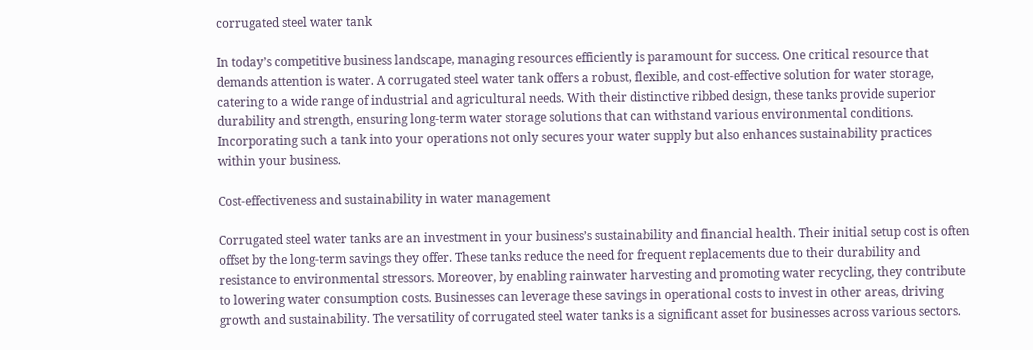corrugated steel water tank

In today’s competitive business landscape, managing resources efficiently is paramount for success. One critical resource that demands attention is water. A corrugated steel water tank offers a robust, flexible, and cost-effective solution for water storage, catering to a wide range of industrial and agricultural needs. With their distinctive ribbed design, these tanks provide superior durability and strength, ensuring long-term water storage solutions that can withstand various environmental conditions. Incorporating such a tank into your operations not only secures your water supply but also enhances sustainability practices within your business.

Cost-effectiveness and sustainability in water management

Corrugated steel water tanks are an investment in your business’s sustainability and financial health. Their initial setup cost is often offset by the long-term savings they offer. These tanks reduce the need for frequent replacements due to their durability and resistance to environmental stressors. Moreover, by enabling rainwater harvesting and promoting water recycling, they contribute to lowering water consumption costs. Businesses can leverage these savings in operational costs to invest in other areas, driving growth and sustainability. The versatility of corrugated steel water tanks is a significant asset for businesses across various sectors.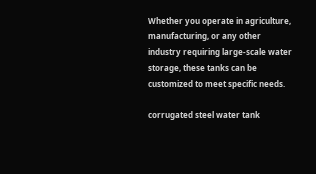Whether you operate in agriculture, manufacturing, or any other industry requiring large-scale water storage, these tanks can be customized to meet specific needs.

corrugated steel water tank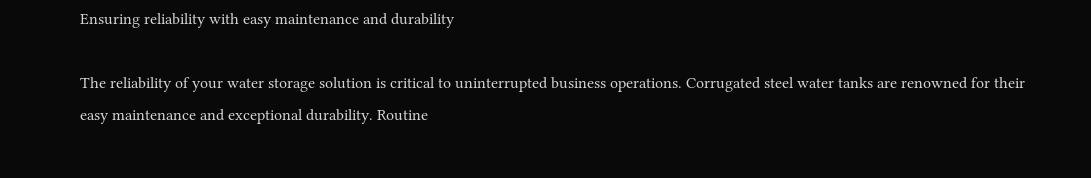Ensuring reliability with easy maintenance and durability

The reliability of your water storage solution is critical to uninterrupted business operations. Corrugated steel water tanks are renowned for their easy maintenance and exceptional durability. Routine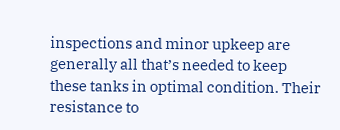inspections and minor upkeep are generally all that’s needed to keep these tanks in optimal condition. Their resistance to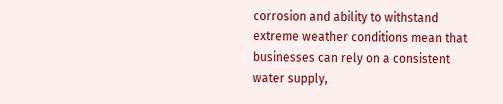corrosion and ability to withstand extreme weather conditions mean that businesses can rely on a consistent water supply,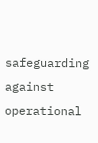safeguarding against operational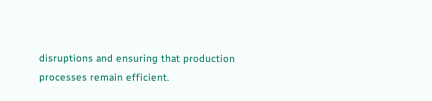disruptions and ensuring that production processes remain efficient.